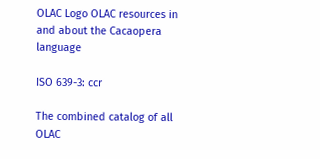OLAC Logo OLAC resources in and about the Cacaopera language

ISO 639-3: ccr

The combined catalog of all OLAC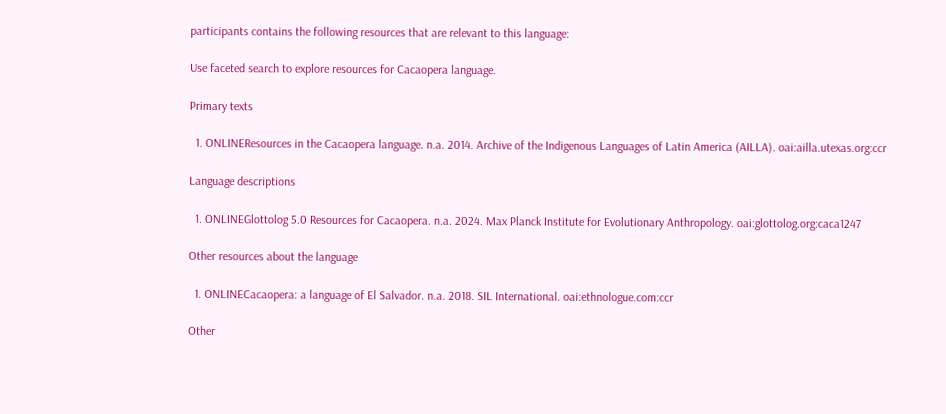participants contains the following resources that are relevant to this language:

Use faceted search to explore resources for Cacaopera language.

Primary texts

  1. ONLINEResources in the Cacaopera language. n.a. 2014. Archive of the Indigenous Languages of Latin America (AILLA). oai:ailla.utexas.org:ccr

Language descriptions

  1. ONLINEGlottolog 5.0 Resources for Cacaopera. n.a. 2024. Max Planck Institute for Evolutionary Anthropology. oai:glottolog.org:caca1247

Other resources about the language

  1. ONLINECacaopera: a language of El Salvador. n.a. 2018. SIL International. oai:ethnologue.com:ccr

Other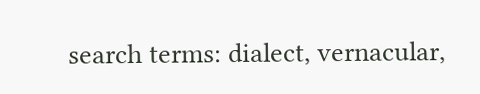search terms: dialect, vernacular,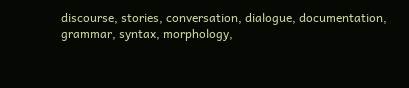discourse, stories, conversation, dialogue, documentation, grammar, syntax, morphology,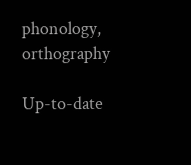phonology, orthography

Up-to-date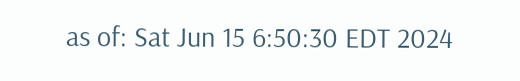as of: Sat Jun 15 6:50:30 EDT 2024